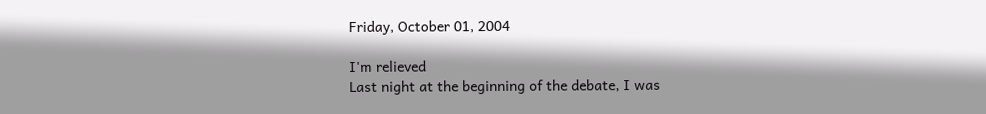Friday, October 01, 2004

I'm relieved
Last night at the beginning of the debate, I was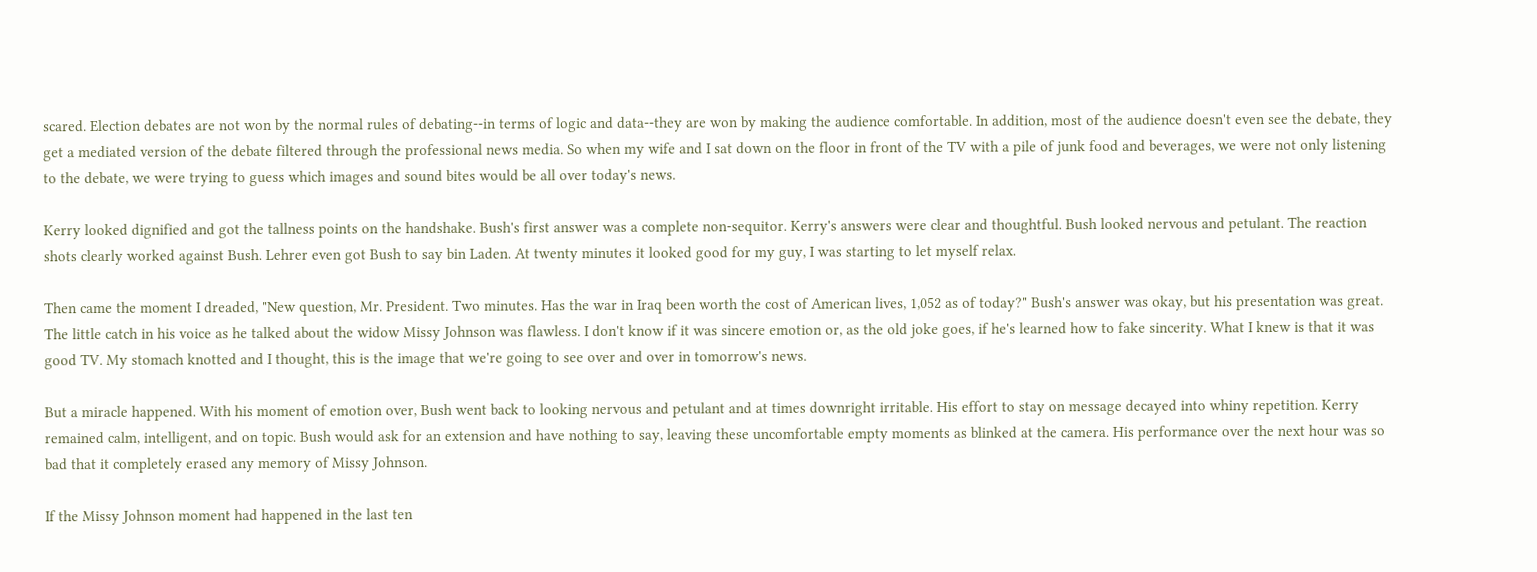scared. Election debates are not won by the normal rules of debating--in terms of logic and data--they are won by making the audience comfortable. In addition, most of the audience doesn't even see the debate, they get a mediated version of the debate filtered through the professional news media. So when my wife and I sat down on the floor in front of the TV with a pile of junk food and beverages, we were not only listening to the debate, we were trying to guess which images and sound bites would be all over today's news.

Kerry looked dignified and got the tallness points on the handshake. Bush's first answer was a complete non-sequitor. Kerry's answers were clear and thoughtful. Bush looked nervous and petulant. The reaction shots clearly worked against Bush. Lehrer even got Bush to say bin Laden. At twenty minutes it looked good for my guy, I was starting to let myself relax.

Then came the moment I dreaded, "New question, Mr. President. Two minutes. Has the war in Iraq been worth the cost of American lives, 1,052 as of today?" Bush's answer was okay, but his presentation was great. The little catch in his voice as he talked about the widow Missy Johnson was flawless. I don't know if it was sincere emotion or, as the old joke goes, if he's learned how to fake sincerity. What I knew is that it was good TV. My stomach knotted and I thought, this is the image that we're going to see over and over in tomorrow's news.

But a miracle happened. With his moment of emotion over, Bush went back to looking nervous and petulant and at times downright irritable. His effort to stay on message decayed into whiny repetition. Kerry remained calm, intelligent, and on topic. Bush would ask for an extension and have nothing to say, leaving these uncomfortable empty moments as blinked at the camera. His performance over the next hour was so bad that it completely erased any memory of Missy Johnson.

If the Missy Johnson moment had happened in the last ten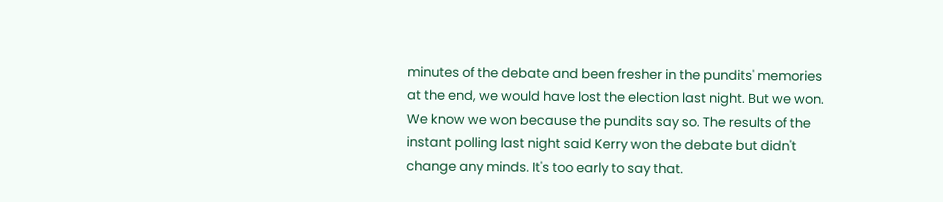minutes of the debate and been fresher in the pundits' memories at the end, we would have lost the election last night. But we won. We know we won because the pundits say so. The results of the instant polling last night said Kerry won the debate but didn't change any minds. It's too early to say that.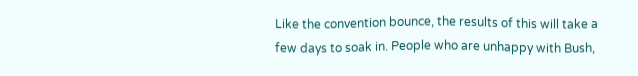Like the convention bounce, the results of this will take a few days to soak in. People who are unhappy with Bush,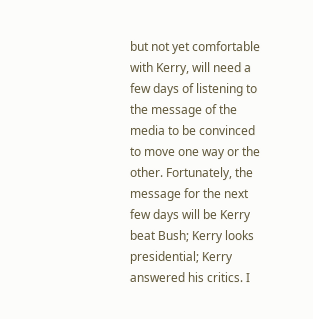but not yet comfortable with Kerry, will need a few days of listening to the message of the media to be convinced to move one way or the other. Fortunately, the message for the next few days will be Kerry beat Bush; Kerry looks presidential; Kerry answered his critics. I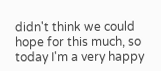didn't think we could hope for this much, so today I'm a very happy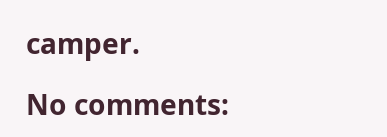camper.

No comments: